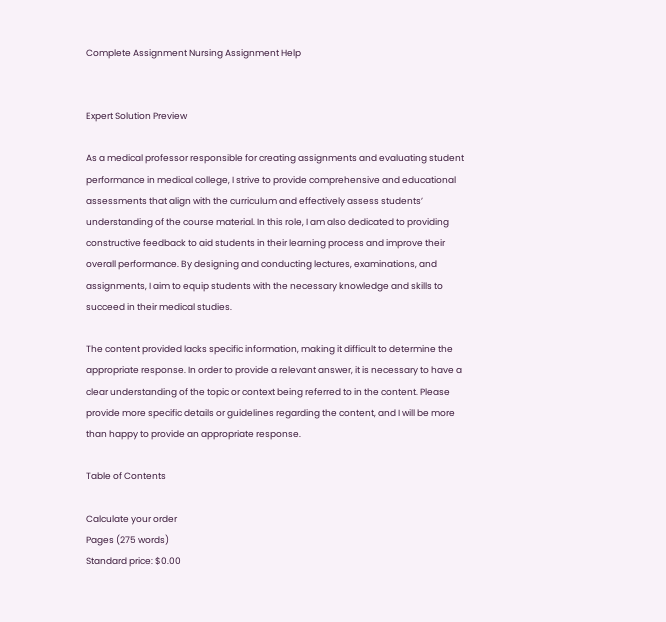Complete Assignment Nursing Assignment Help


Expert Solution Preview

As a medical professor responsible for creating assignments and evaluating student performance in medical college, I strive to provide comprehensive and educational assessments that align with the curriculum and effectively assess students’ understanding of the course material. In this role, I am also dedicated to providing constructive feedback to aid students in their learning process and improve their overall performance. By designing and conducting lectures, examinations, and assignments, I aim to equip students with the necessary knowledge and skills to succeed in their medical studies.

The content provided lacks specific information, making it difficult to determine the appropriate response. In order to provide a relevant answer, it is necessary to have a clear understanding of the topic or context being referred to in the content. Please provide more specific details or guidelines regarding the content, and I will be more than happy to provide an appropriate response.

Table of Contents

Calculate your order
Pages (275 words)
Standard price: $0.00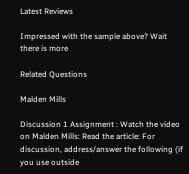Latest Reviews

Impressed with the sample above? Wait there is more

Related Questions

Malden Mills

Discussion 1 Assignment : Watch the video on Malden Mills: Read the article: For discussion, address/answer the following (if you use outside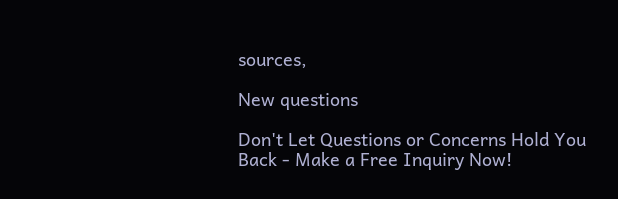sources,

New questions

Don't Let Questions or Concerns Hold You Back - Make a Free Inquiry Now!